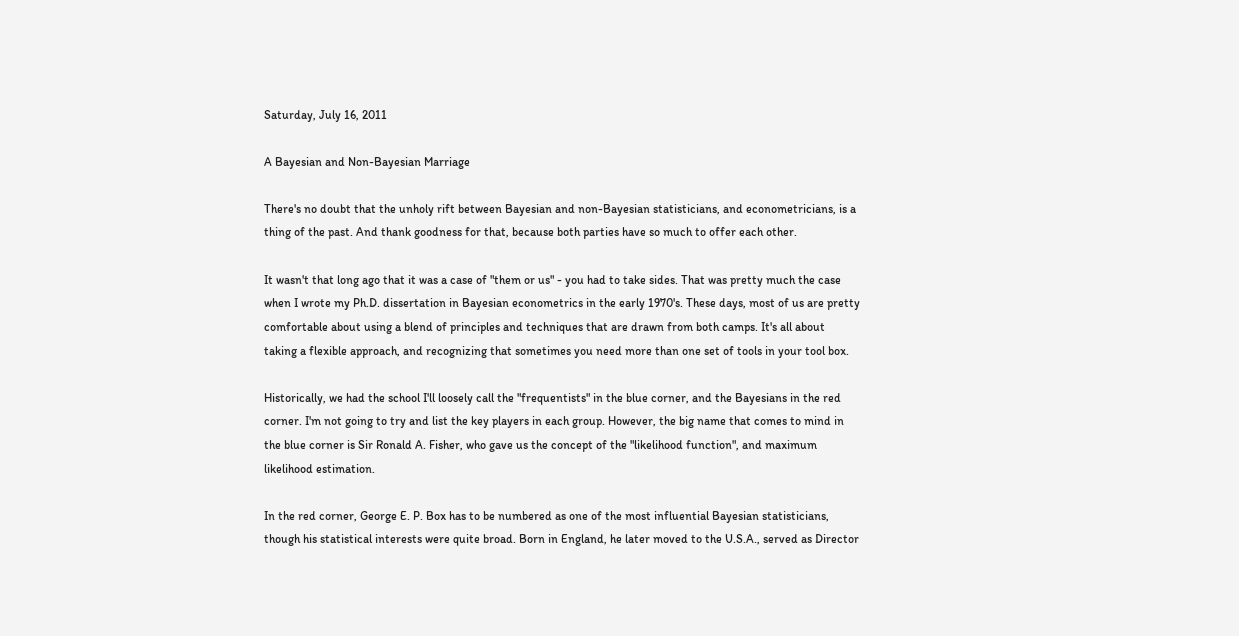Saturday, July 16, 2011

A Bayesian and Non-Bayesian Marriage

There's no doubt that the unholy rift between Bayesian and non-Bayesian statisticians, and econometricians, is a thing of the past. And thank goodness for that, because both parties have so much to offer each other.

It wasn't that long ago that it was a case of "them or us" - you had to take sides. That was pretty much the case when I wrote my Ph.D. dissertation in Bayesian econometrics in the early 1970's. These days, most of us are pretty comfortable about using a blend of principles and techniques that are drawn from both camps. It's all about taking a flexible approach, and recognizing that sometimes you need more than one set of tools in your tool box.

Historically, we had the school I'll loosely call the "frequentists" in the blue corner, and the Bayesians in the red corner. I'm not going to try and list the key players in each group. However, the big name that comes to mind in the blue corner is Sir Ronald A. Fisher, who gave us the concept of the "likelihood function", and maximum likelihood estimation.

In the red corner, George E. P. Box has to be numbered as one of the most influential Bayesian statisticians, though his statistical interests were quite broad. Born in England, he later moved to the U.S.A., served as Director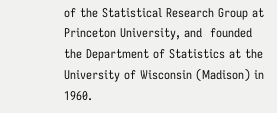of the Statistical Research Group at Princeton University, and  founded the Department of Statistics at the University of Wisconsin (Madison) in 1960.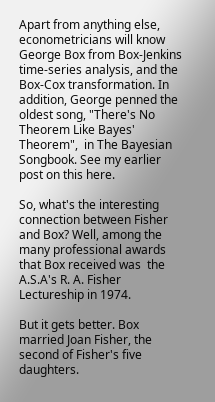Apart from anything else, econometricians will know George Box from Box-Jenkins time-series analysis, and the Box-Cox transformation. In addition, George penned the oldest song, "There's No Theorem Like Bayes' Theorem",  in The Bayesian Songbook. See my earlier post on this here.

So, what's the interesting connection between Fisher and Box? Well, among the many professional awards that Box received was  the A.S.A's R. A. Fisher Lectureship in 1974.

But it gets better. Box married Joan Fisher, the second of Fisher's five daughters.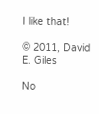I like that!

© 2011, David E. Giles

No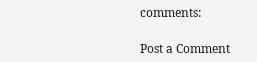comments:

Post a Comment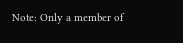Note: Only a member of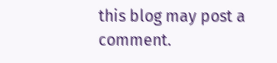this blog may post a comment.